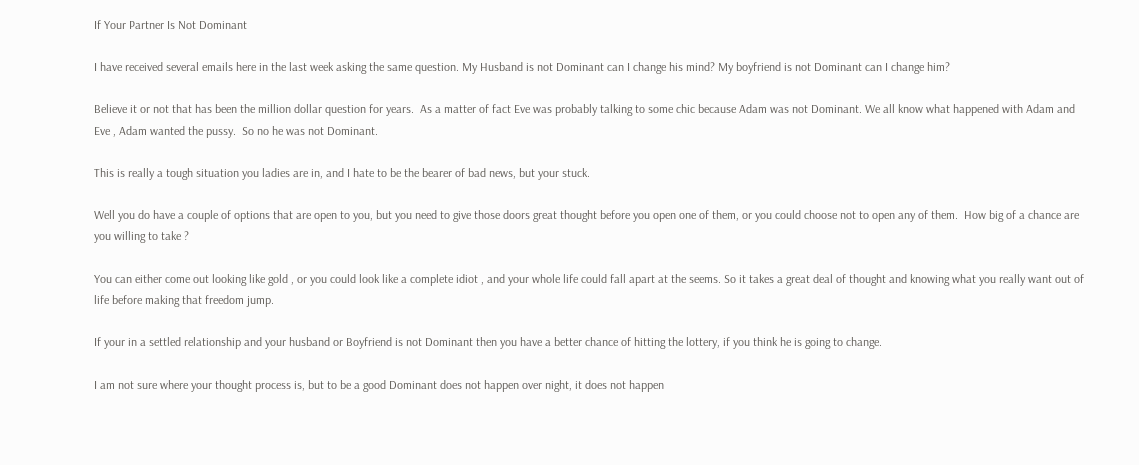If Your Partner Is Not Dominant

I have received several emails here in the last week asking the same question. My Husband is not Dominant can I change his mind? My boyfriend is not Dominant can I change him?

Believe it or not that has been the million dollar question for years.  As a matter of fact Eve was probably talking to some chic because Adam was not Dominant. We all know what happened with Adam and Eve , Adam wanted the pussy.  So no he was not Dominant.

This is really a tough situation you ladies are in, and I hate to be the bearer of bad news, but your stuck.

Well you do have a couple of options that are open to you, but you need to give those doors great thought before you open one of them, or you could choose not to open any of them.  How big of a chance are you willing to take ?

You can either come out looking like gold , or you could look like a complete idiot , and your whole life could fall apart at the seems. So it takes a great deal of thought and knowing what you really want out of life before making that freedom jump.

If your in a settled relationship and your husband or Boyfriend is not Dominant then you have a better chance of hitting the lottery, if you think he is going to change.

I am not sure where your thought process is, but to be a good Dominant does not happen over night, it does not happen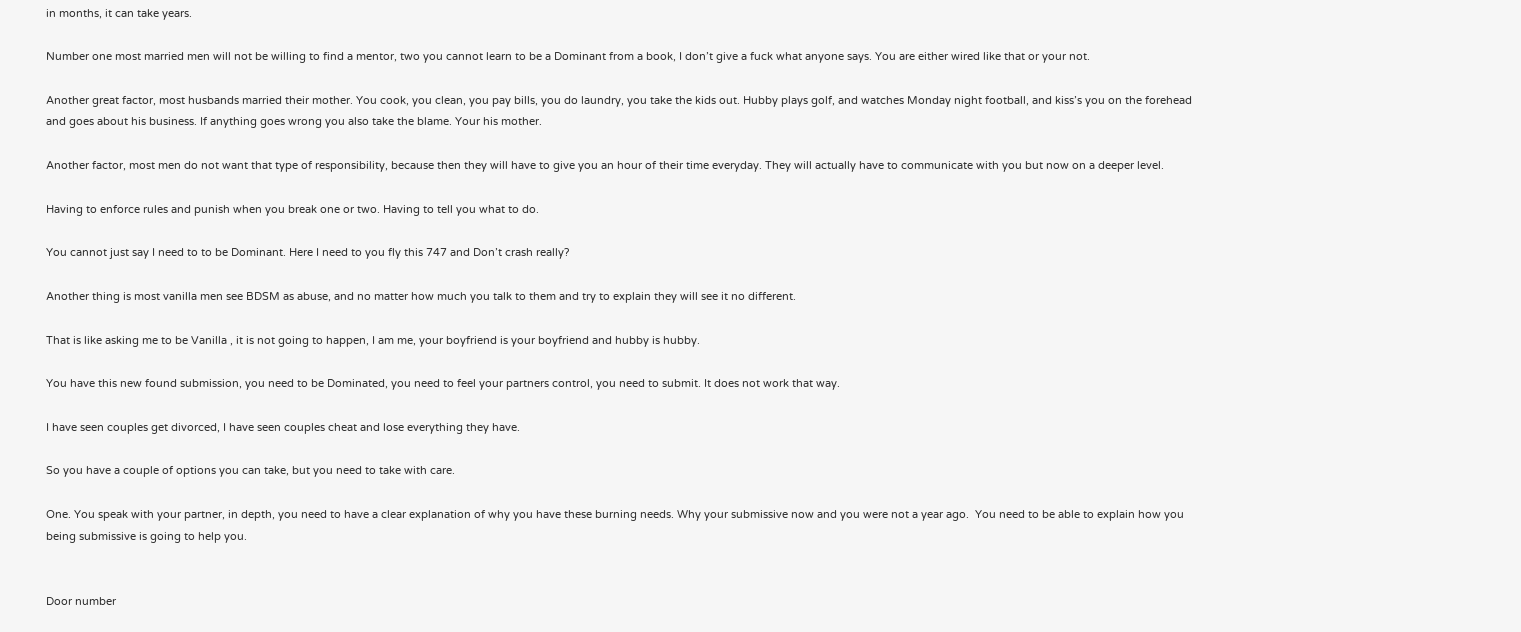in months, it can take years.

Number one most married men will not be willing to find a mentor, two you cannot learn to be a Dominant from a book, I don’t give a fuck what anyone says. You are either wired like that or your not.

Another great factor, most husbands married their mother. You cook, you clean, you pay bills, you do laundry, you take the kids out. Hubby plays golf, and watches Monday night football, and kiss’s you on the forehead and goes about his business. If anything goes wrong you also take the blame. Your his mother.

Another factor, most men do not want that type of responsibility, because then they will have to give you an hour of their time everyday. They will actually have to communicate with you but now on a deeper level.

Having to enforce rules and punish when you break one or two. Having to tell you what to do.

You cannot just say I need to to be Dominant. Here I need to you fly this 747 and Don’t crash really?

Another thing is most vanilla men see BDSM as abuse, and no matter how much you talk to them and try to explain they will see it no different.

That is like asking me to be Vanilla , it is not going to happen, I am me, your boyfriend is your boyfriend and hubby is hubby.

You have this new found submission, you need to be Dominated, you need to feel your partners control, you need to submit. It does not work that way.

I have seen couples get divorced, I have seen couples cheat and lose everything they have.

So you have a couple of options you can take, but you need to take with care.

One. You speak with your partner, in depth, you need to have a clear explanation of why you have these burning needs. Why your submissive now and you were not a year ago.  You need to be able to explain how you being submissive is going to help you.


Door number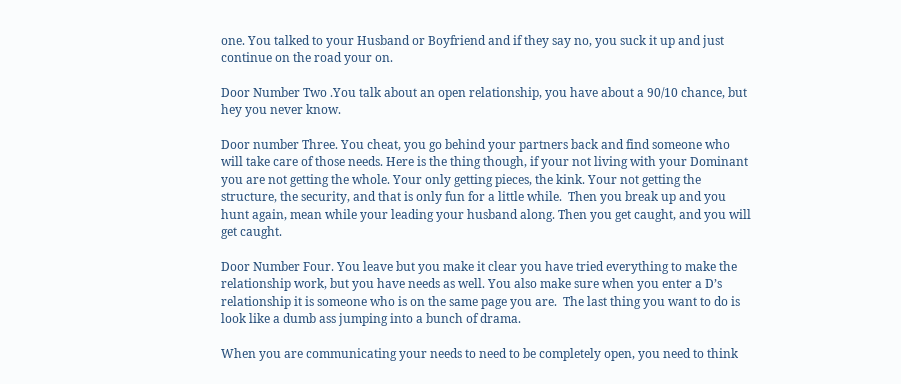one. You talked to your Husband or Boyfriend and if they say no, you suck it up and just continue on the road your on.

Door Number Two .You talk about an open relationship, you have about a 90/10 chance, but hey you never know.

Door number Three. You cheat, you go behind your partners back and find someone who will take care of those needs. Here is the thing though, if your not living with your Dominant you are not getting the whole. Your only getting pieces, the kink. Your not getting the structure, the security, and that is only fun for a little while.  Then you break up and you hunt again, mean while your leading your husband along. Then you get caught, and you will get caught.

Door Number Four. You leave but you make it clear you have tried everything to make the relationship work, but you have needs as well. You also make sure when you enter a D’s relationship it is someone who is on the same page you are.  The last thing you want to do is look like a dumb ass jumping into a bunch of drama.

When you are communicating your needs to need to be completely open, you need to think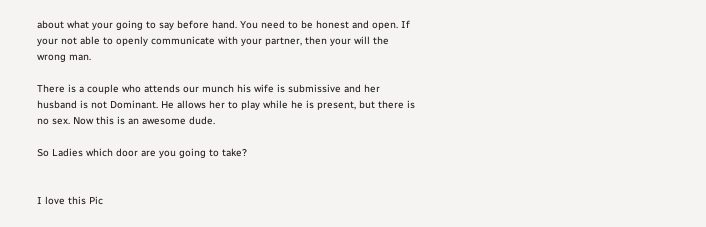about what your going to say before hand. You need to be honest and open. If your not able to openly communicate with your partner, then your will the wrong man.

There is a couple who attends our munch his wife is submissive and her husband is not Dominant. He allows her to play while he is present, but there is no sex. Now this is an awesome dude.

So Ladies which door are you going to take?


I love this Pic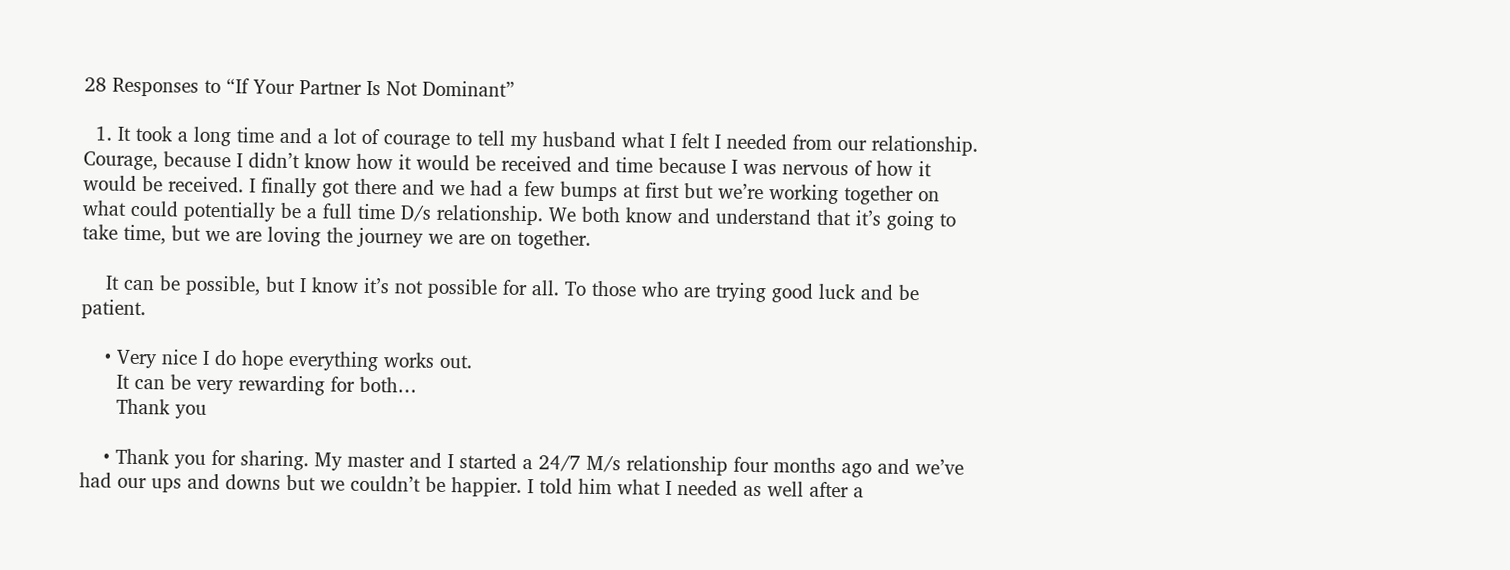28 Responses to “If Your Partner Is Not Dominant”

  1. It took a long time and a lot of courage to tell my husband what I felt I needed from our relationship. Courage, because I didn’t know how it would be received and time because I was nervous of how it would be received. I finally got there and we had a few bumps at first but we’re working together on what could potentially be a full time D/s relationship. We both know and understand that it’s going to take time, but we are loving the journey we are on together.

    It can be possible, but I know it’s not possible for all. To those who are trying good luck and be patient.

    • Very nice I do hope everything works out.
      It can be very rewarding for both…
      Thank you

    • Thank you for sharing. My master and I started a 24/7 M/s relationship four months ago and we’ve had our ups and downs but we couldn’t be happier. I told him what I needed as well after a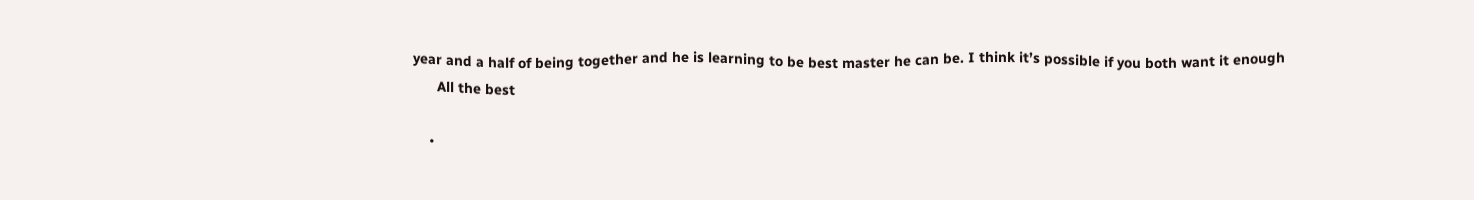year and a half of being together and he is learning to be best master he can be. I think it’s possible if you both want it enough
      All the best

    •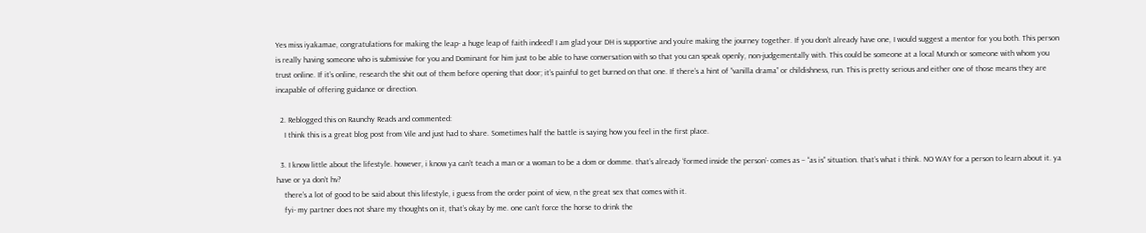Yes miss iyakamae, congratulations for making the leap- a huge leap of faith indeed! I am glad your DH is supportive and you’re making the journey together. If you don’t already have one, I would suggest a mentor for you both. This person is really having someone who is submissive for you and Dominant for him just to be able to have conversation with so that you can speak openly, non-judgementally with. This could be someone at a local Munch or someone with whom you trust online. If it’s online, research the shit out of them before opening that door; it’s painful to get burned on that one. If there’s a hint of “vanilla drama” or childishness, run. This is pretty serious and either one of those means they are incapable of offering guidance or direction.

  2. Reblogged this on Raunchy Reads and commented:
    I think this is a great blog post from Vile and just had to share. Sometimes half the battle is saying how you feel in the first place.

  3. I know little about the lifestyle. however, i know ya can’t teach a man or a woman to be a dom or domme. that’s already ‘formed inside the person’- comes as – “as is” situation. that’s what i think. NO WAY for a person to learn about it. ya have or ya don’t hv?
    there’s a lot of good to be said about this lifestyle, i guess from the order point of view, n the great sex that comes with it.
    fyi- my partner does not share my thoughts on it, that’s okay by me. one can’t force the horse to drink the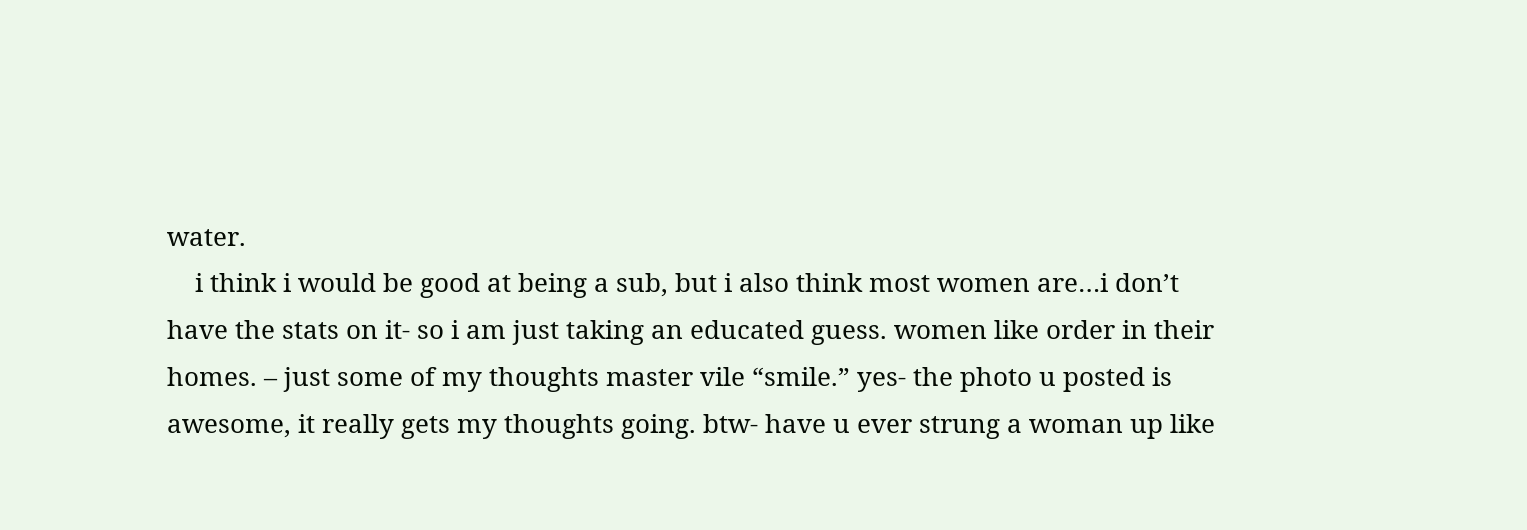water.
    i think i would be good at being a sub, but i also think most women are…i don’t have the stats on it- so i am just taking an educated guess. women like order in their homes. – just some of my thoughts master vile “smile.” yes- the photo u posted is awesome, it really gets my thoughts going. btw- have u ever strung a woman up like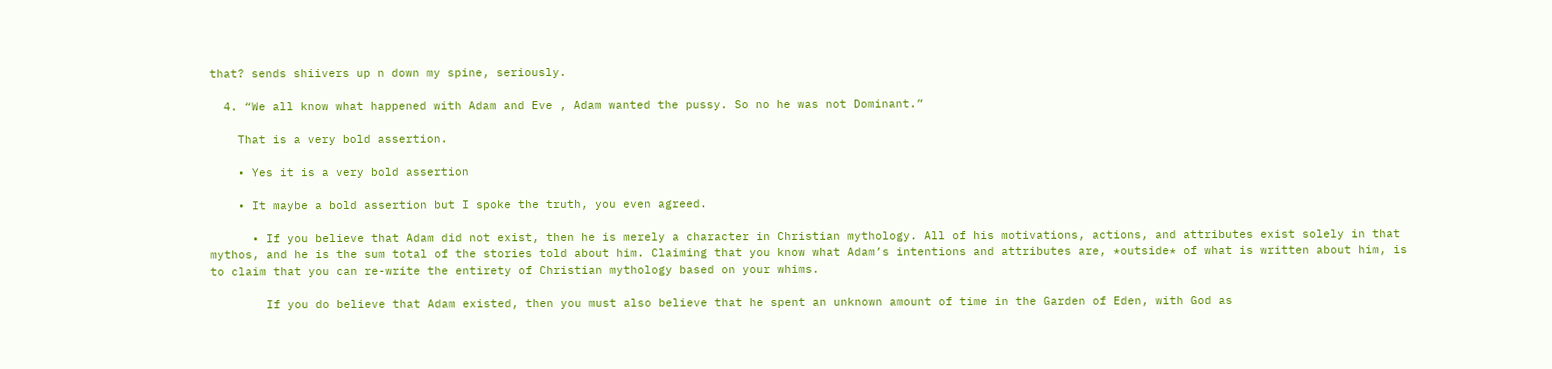that? sends shiivers up n down my spine, seriously.

  4. “We all know what happened with Adam and Eve , Adam wanted the pussy. So no he was not Dominant.”

    That is a very bold assertion.

    • Yes it is a very bold assertion

    • It maybe a bold assertion but I spoke the truth, you even agreed.

      • If you believe that Adam did not exist, then he is merely a character in Christian mythology. All of his motivations, actions, and attributes exist solely in that mythos, and he is the sum total of the stories told about him. Claiming that you know what Adam’s intentions and attributes are, *outside* of what is written about him, is to claim that you can re-write the entirety of Christian mythology based on your whims.

        If you do believe that Adam existed, then you must also believe that he spent an unknown amount of time in the Garden of Eden, with God as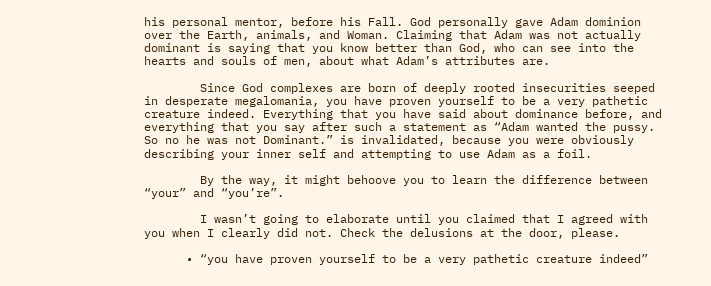his personal mentor, before his Fall. God personally gave Adam dominion over the Earth, animals, and Woman. Claiming that Adam was not actually dominant is saying that you know better than God, who can see into the hearts and souls of men, about what Adam’s attributes are.

        Since God complexes are born of deeply rooted insecurities seeped in desperate megalomania, you have proven yourself to be a very pathetic creature indeed. Everything that you have said about dominance before, and everything that you say after such a statement as “Adam wanted the pussy. So no he was not Dominant.” is invalidated, because you were obviously describing your inner self and attempting to use Adam as a foil.

        By the way, it might behoove you to learn the difference between “your” and “you’re”.

        I wasn’t going to elaborate until you claimed that I agreed with you when I clearly did not. Check the delusions at the door, please.

      • “you have proven yourself to be a very pathetic creature indeed”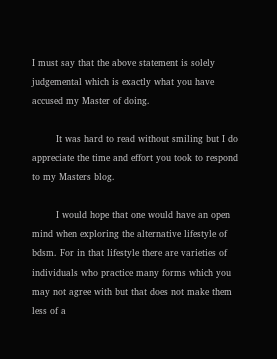I must say that the above statement is solely judgemental which is exactly what you have accused my Master of doing.

        It was hard to read without smiling but I do appreciate the time and effort you took to respond to my Masters blog.

        I would hope that one would have an open mind when exploring the alternative lifestyle of bdsm. For in that lifestyle there are varieties of individuals who practice many forms which you may not agree with but that does not make them less of a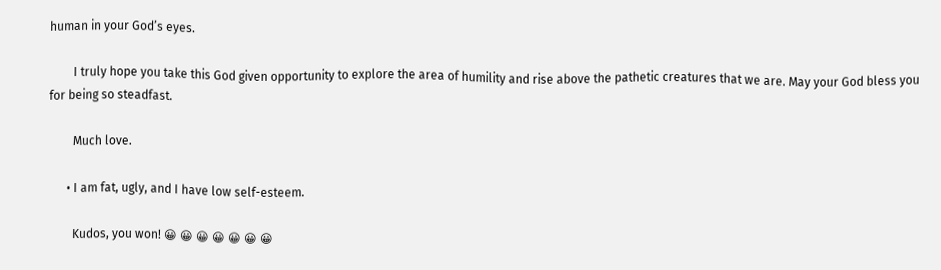human in your God’s eyes.

        I truly hope you take this God given opportunity to explore the area of humility and rise above the pathetic creatures that we are. May your God bless you for being so steadfast.

        Much love.

      • I am fat, ugly, and I have low self-esteem.

        Kudos, you won! 😀 😀 😀 😀 😀 😀 😀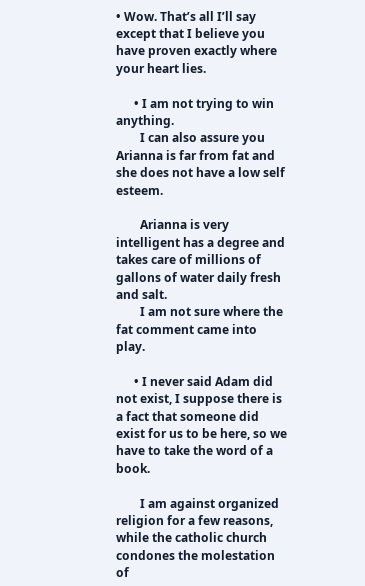• Wow. That’s all I’ll say except that I believe you have proven exactly where your heart lies.

      • I am not trying to win anything.
        I can also assure you Arianna is far from fat and she does not have a low self esteem.

        Arianna is very intelligent has a degree and takes care of millions of gallons of water daily fresh and salt.
        I am not sure where the fat comment came into play.

      • I never said Adam did not exist, I suppose there is a fact that someone did exist for us to be here, so we have to take the word of a book.

        I am against organized religion for a few reasons, while the catholic church condones the molestation of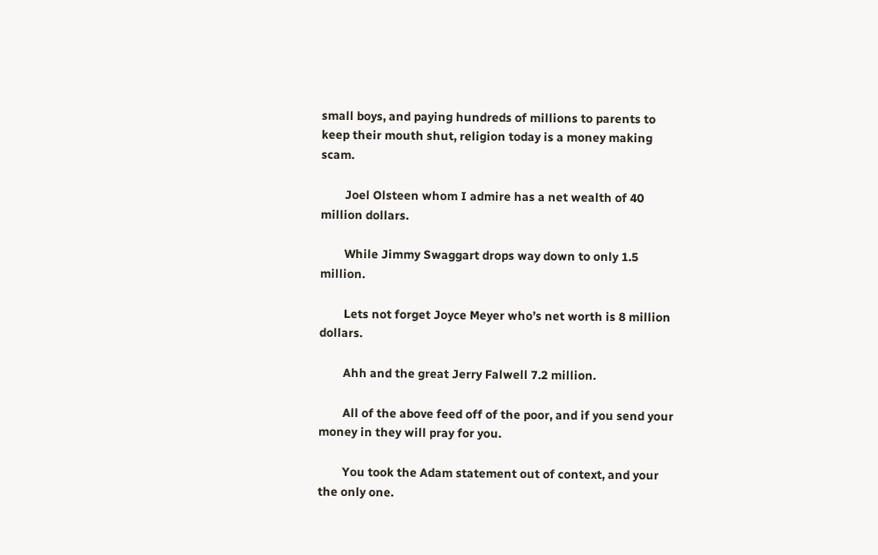small boys, and paying hundreds of millions to parents to keep their mouth shut, religion today is a money making scam.

        Joel Olsteen whom I admire has a net wealth of 40 million dollars.

        While Jimmy Swaggart drops way down to only 1.5 million.

        Lets not forget Joyce Meyer who’s net worth is 8 million dollars.

        Ahh and the great Jerry Falwell 7.2 million.

        All of the above feed off of the poor, and if you send your money in they will pray for you.

        You took the Adam statement out of context, and your the only one.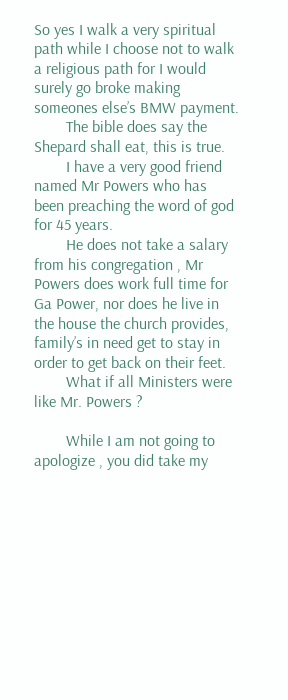So yes I walk a very spiritual path while I choose not to walk a religious path for I would surely go broke making someones else’s BMW payment.
        The bible does say the Shepard shall eat, this is true.
        I have a very good friend named Mr Powers who has been preaching the word of god for 45 years.
        He does not take a salary from his congregation , Mr Powers does work full time for Ga Power, nor does he live in the house the church provides, family’s in need get to stay in order to get back on their feet.
        What if all Ministers were like Mr. Powers ?

        While I am not going to apologize , you did take my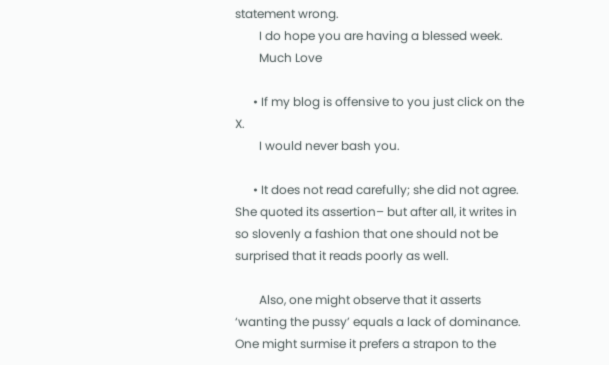statement wrong.
        I do hope you are having a blessed week.
        Much Love

      • If my blog is offensive to you just click on the X.
        I would never bash you.

      • It does not read carefully; she did not agree. She quoted its assertion– but after all, it writes in so slovenly a fashion that one should not be surprised that it reads poorly as well.

        Also, one might observe that it asserts ‘wanting the pussy’ equals a lack of dominance. One might surmise it prefers a strapon to the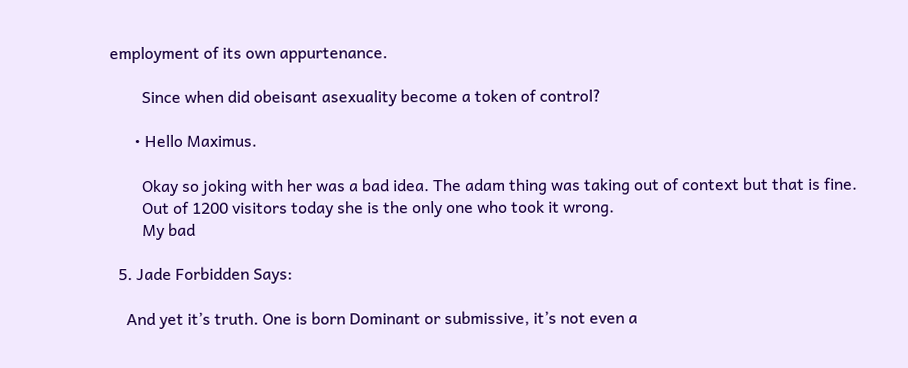employment of its own appurtenance.

        Since when did obeisant asexuality become a token of control?

      • Hello Maximus.

        Okay so joking with her was a bad idea. The adam thing was taking out of context but that is fine.
        Out of 1200 visitors today she is the only one who took it wrong.
        My bad

  5. Jade Forbidden Says:

    And yet it’s truth. One is born Dominant or submissive, it’s not even a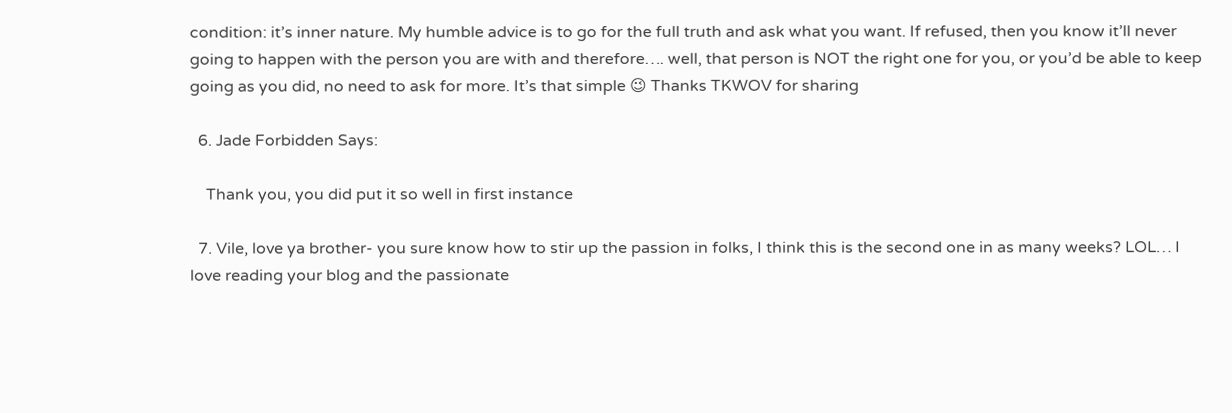condition: it’s inner nature. My humble advice is to go for the full truth and ask what you want. If refused, then you know it’ll never going to happen with the person you are with and therefore…. well, that person is NOT the right one for you, or you’d be able to keep going as you did, no need to ask for more. It’s that simple 😉 Thanks TKWOV for sharing

  6. Jade Forbidden Says:

    Thank you, you did put it so well in first instance

  7. Vile, love ya brother- you sure know how to stir up the passion in folks, I think this is the second one in as many weeks? LOL… I love reading your blog and the passionate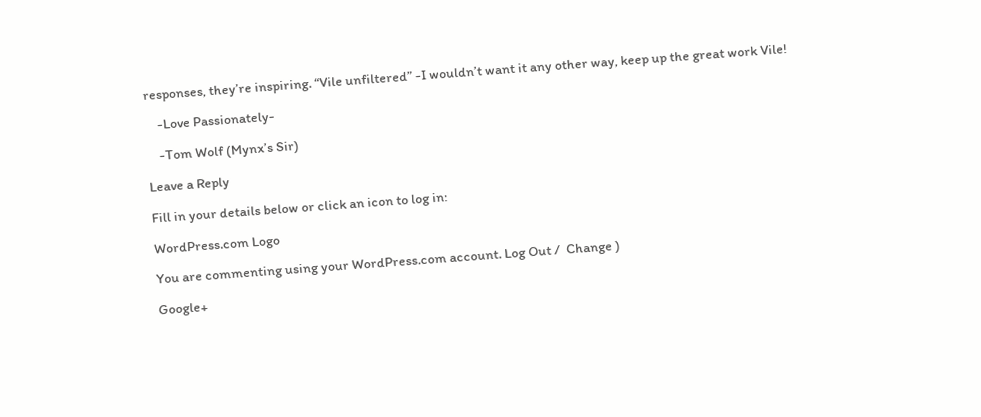responses, they’re inspiring. “Vile unfiltered” -I wouldn’t want it any other way, keep up the great work Vile!

    -Love Passionately-

    -Tom Wolf (Mynx’s Sir)

Leave a Reply

Fill in your details below or click an icon to log in:

WordPress.com Logo

You are commenting using your WordPress.com account. Log Out /  Change )

Google+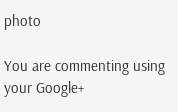photo

You are commenting using your Google+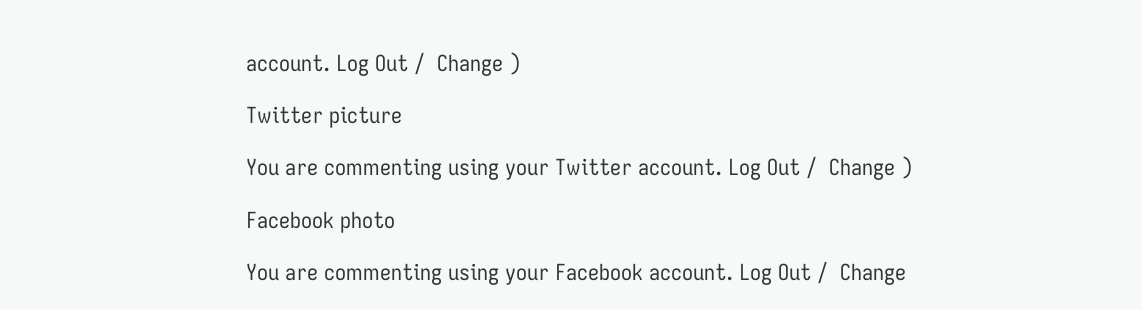account. Log Out /  Change )

Twitter picture

You are commenting using your Twitter account. Log Out /  Change )

Facebook photo

You are commenting using your Facebook account. Log Out /  Change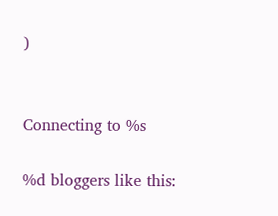)


Connecting to %s

%d bloggers like this: